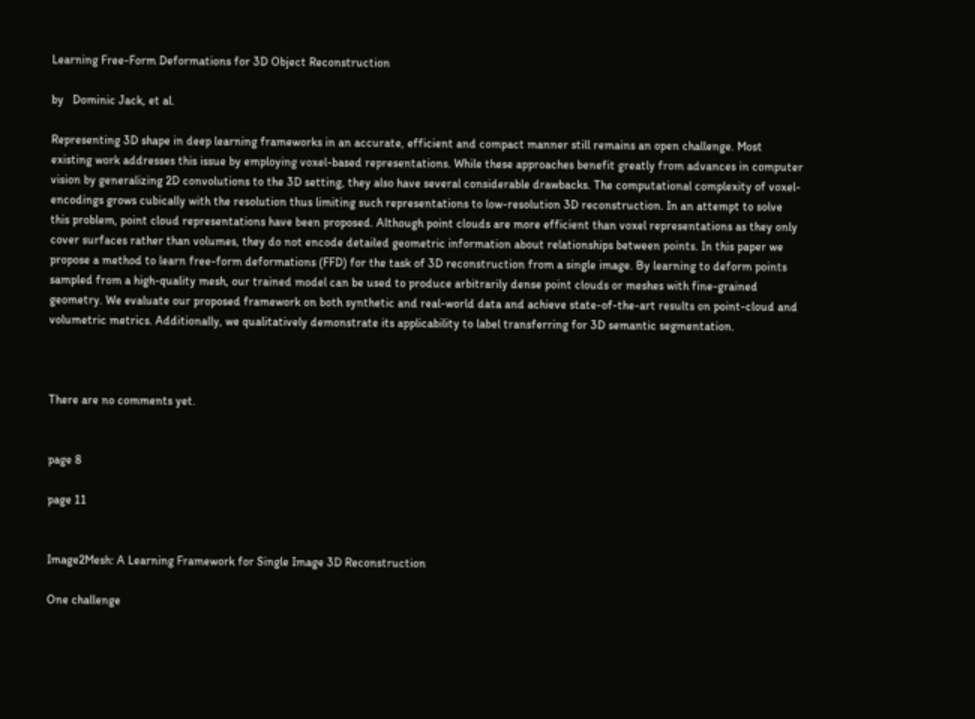Learning Free-Form Deformations for 3D Object Reconstruction

by   Dominic Jack, et al.

Representing 3D shape in deep learning frameworks in an accurate, efficient and compact manner still remains an open challenge. Most existing work addresses this issue by employing voxel-based representations. While these approaches benefit greatly from advances in computer vision by generalizing 2D convolutions to the 3D setting, they also have several considerable drawbacks. The computational complexity of voxel-encodings grows cubically with the resolution thus limiting such representations to low-resolution 3D reconstruction. In an attempt to solve this problem, point cloud representations have been proposed. Although point clouds are more efficient than voxel representations as they only cover surfaces rather than volumes, they do not encode detailed geometric information about relationships between points. In this paper we propose a method to learn free-form deformations (FFD) for the task of 3D reconstruction from a single image. By learning to deform points sampled from a high-quality mesh, our trained model can be used to produce arbitrarily dense point clouds or meshes with fine-grained geometry. We evaluate our proposed framework on both synthetic and real-world data and achieve state-of-the-art results on point-cloud and volumetric metrics. Additionally, we qualitatively demonstrate its applicability to label transferring for 3D semantic segmentation.



There are no comments yet.


page 8

page 11


Image2Mesh: A Learning Framework for Single Image 3D Reconstruction

One challenge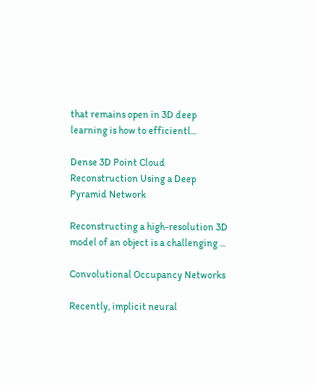that remains open in 3D deep learning is how to efficientl...

Dense 3D Point Cloud Reconstruction Using a Deep Pyramid Network

Reconstructing a high-resolution 3D model of an object is a challenging ...

Convolutional Occupancy Networks

Recently, implicit neural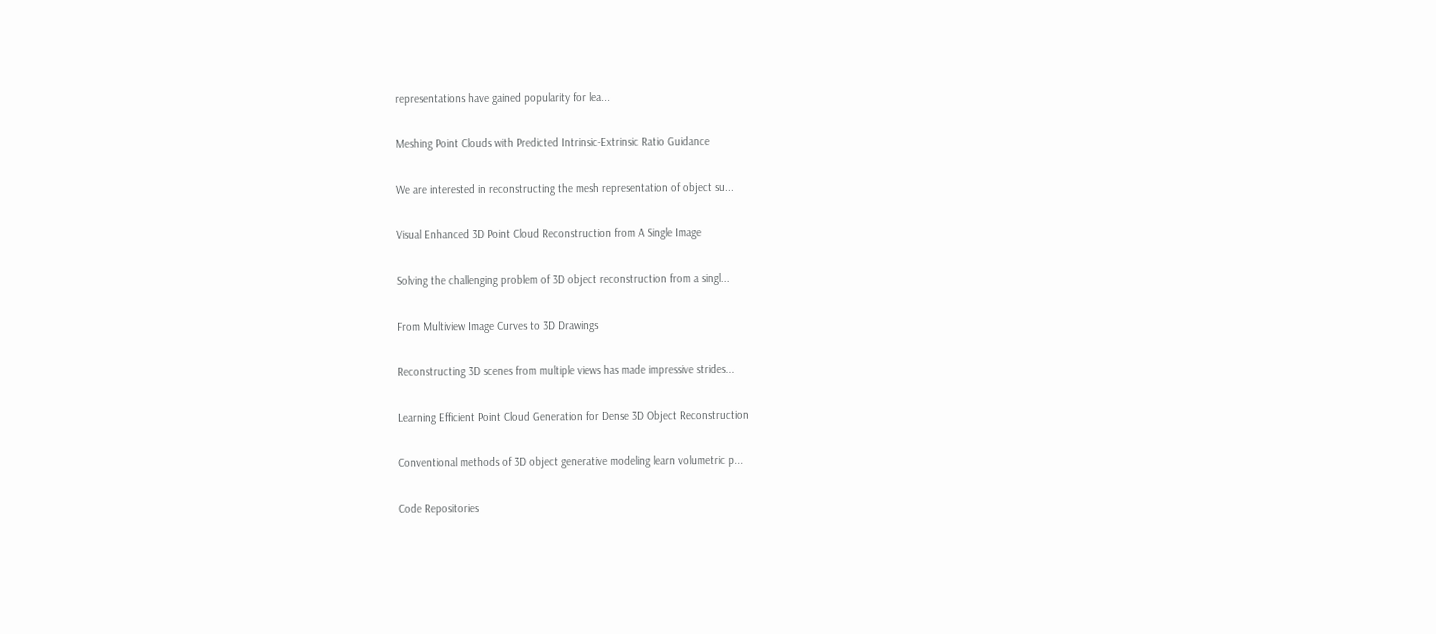representations have gained popularity for lea...

Meshing Point Clouds with Predicted Intrinsic-Extrinsic Ratio Guidance

We are interested in reconstructing the mesh representation of object su...

Visual Enhanced 3D Point Cloud Reconstruction from A Single Image

Solving the challenging problem of 3D object reconstruction from a singl...

From Multiview Image Curves to 3D Drawings

Reconstructing 3D scenes from multiple views has made impressive strides...

Learning Efficient Point Cloud Generation for Dense 3D Object Reconstruction

Conventional methods of 3D object generative modeling learn volumetric p...

Code Repositories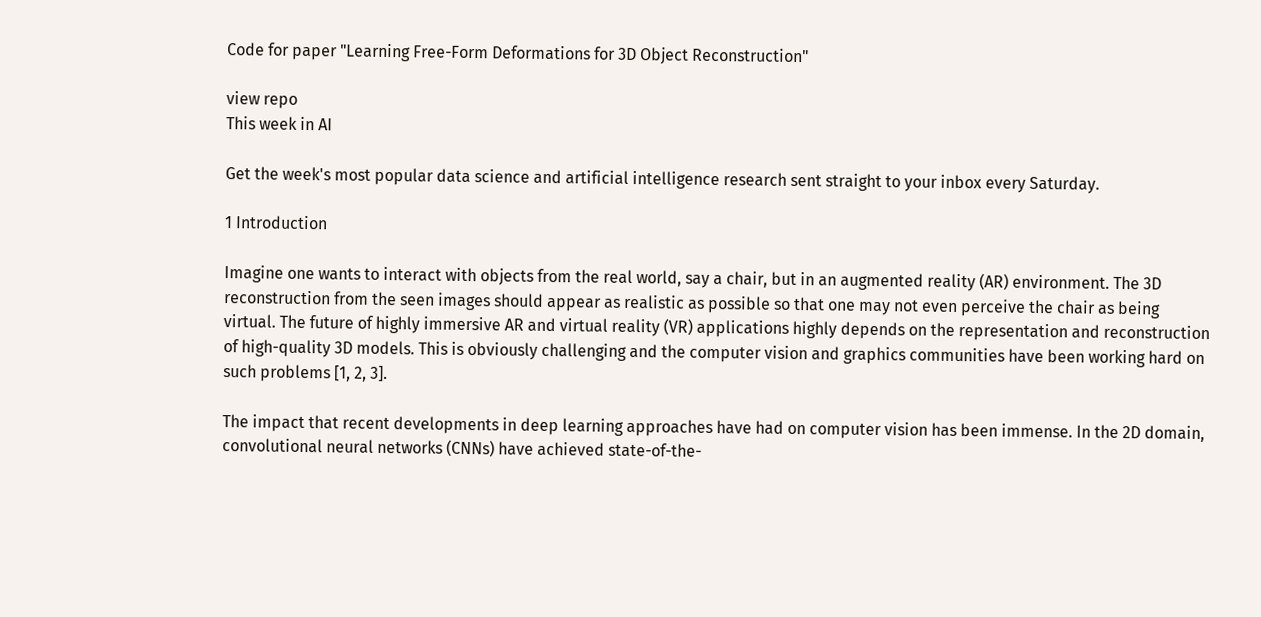Code for paper "Learning Free-Form Deformations for 3D Object Reconstruction"

view repo
This week in AI

Get the week's most popular data science and artificial intelligence research sent straight to your inbox every Saturday.

1 Introduction

Imagine one wants to interact with objects from the real world, say a chair, but in an augmented reality (AR) environment. The 3D reconstruction from the seen images should appear as realistic as possible so that one may not even perceive the chair as being virtual. The future of highly immersive AR and virtual reality (VR) applications highly depends on the representation and reconstruction of high-quality 3D models. This is obviously challenging and the computer vision and graphics communities have been working hard on such problems [1, 2, 3].

The impact that recent developments in deep learning approaches have had on computer vision has been immense. In the 2D domain, convolutional neural networks (CNNs) have achieved state-of-the-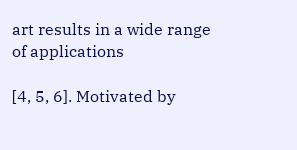art results in a wide range of applications

[4, 5, 6]. Motivated by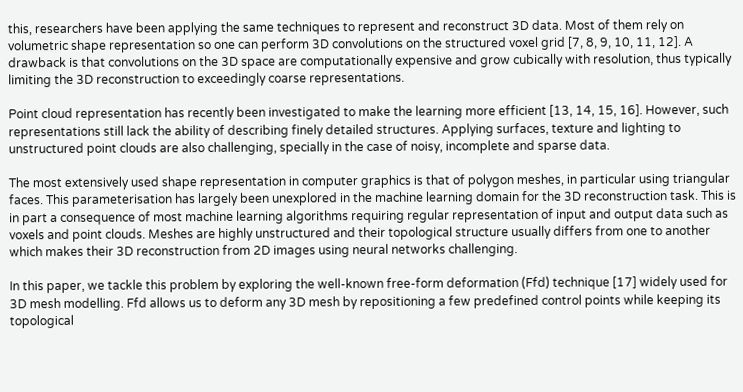this, researchers have been applying the same techniques to represent and reconstruct 3D data. Most of them rely on volumetric shape representation so one can perform 3D convolutions on the structured voxel grid [7, 8, 9, 10, 11, 12]. A drawback is that convolutions on the 3D space are computationally expensive and grow cubically with resolution, thus typically limiting the 3D reconstruction to exceedingly coarse representations.

Point cloud representation has recently been investigated to make the learning more efficient [13, 14, 15, 16]. However, such representations still lack the ability of describing finely detailed structures. Applying surfaces, texture and lighting to unstructured point clouds are also challenging, specially in the case of noisy, incomplete and sparse data.

The most extensively used shape representation in computer graphics is that of polygon meshes, in particular using triangular faces. This parameterisation has largely been unexplored in the machine learning domain for the 3D reconstruction task. This is in part a consequence of most machine learning algorithms requiring regular representation of input and output data such as voxels and point clouds. Meshes are highly unstructured and their topological structure usually differs from one to another which makes their 3D reconstruction from 2D images using neural networks challenging.

In this paper, we tackle this problem by exploring the well-known free-form deformation (Ffd) technique [17] widely used for 3D mesh modelling. Ffd allows us to deform any 3D mesh by repositioning a few predefined control points while keeping its topological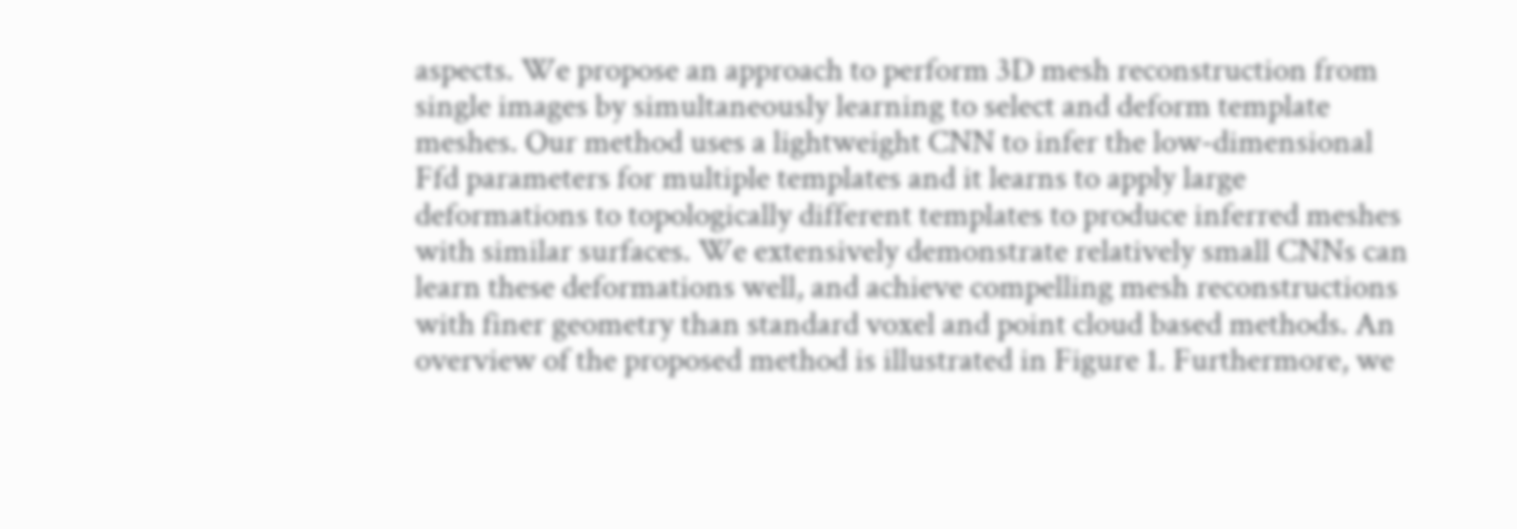aspects. We propose an approach to perform 3D mesh reconstruction from single images by simultaneously learning to select and deform template meshes. Our method uses a lightweight CNN to infer the low-dimensional Ffd parameters for multiple templates and it learns to apply large deformations to topologically different templates to produce inferred meshes with similar surfaces. We extensively demonstrate relatively small CNNs can learn these deformations well, and achieve compelling mesh reconstructions with finer geometry than standard voxel and point cloud based methods. An overview of the proposed method is illustrated in Figure 1. Furthermore, we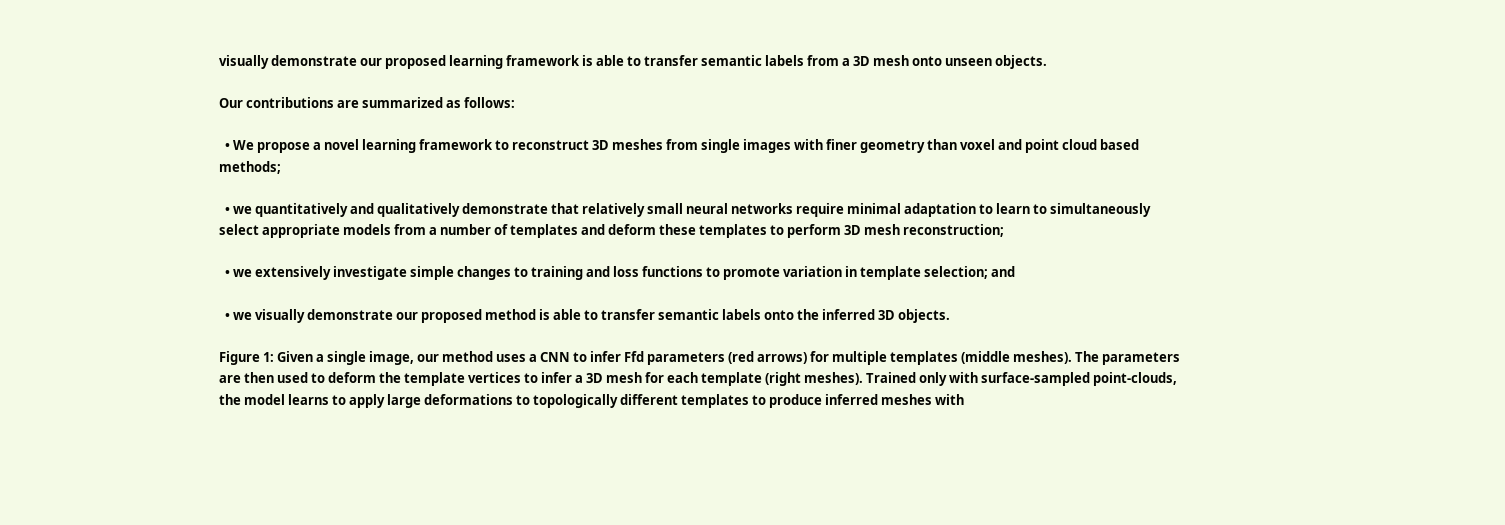visually demonstrate our proposed learning framework is able to transfer semantic labels from a 3D mesh onto unseen objects.

Our contributions are summarized as follows:

  • We propose a novel learning framework to reconstruct 3D meshes from single images with finer geometry than voxel and point cloud based methods;

  • we quantitatively and qualitatively demonstrate that relatively small neural networks require minimal adaptation to learn to simultaneously select appropriate models from a number of templates and deform these templates to perform 3D mesh reconstruction;

  • we extensively investigate simple changes to training and loss functions to promote variation in template selection; and

  • we visually demonstrate our proposed method is able to transfer semantic labels onto the inferred 3D objects.

Figure 1: Given a single image, our method uses a CNN to infer Ffd parameters (red arrows) for multiple templates (middle meshes). The parameters are then used to deform the template vertices to infer a 3D mesh for each template (right meshes). Trained only with surface-sampled point-clouds, the model learns to apply large deformations to topologically different templates to produce inferred meshes with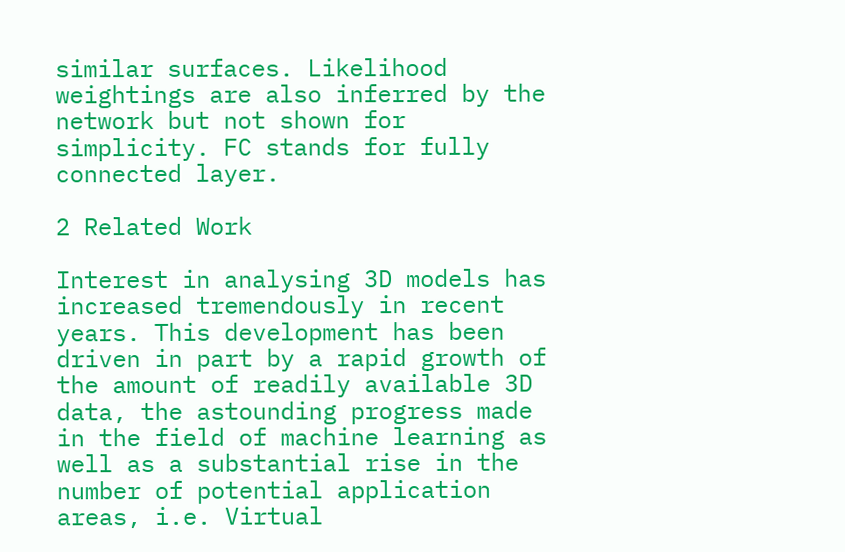similar surfaces. Likelihood weightings are also inferred by the network but not shown for simplicity. FC stands for fully connected layer.

2 Related Work

Interest in analysing 3D models has increased tremendously in recent years. This development has been driven in part by a rapid growth of the amount of readily available 3D data, the astounding progress made in the field of machine learning as well as a substantial rise in the number of potential application areas, i.e. Virtual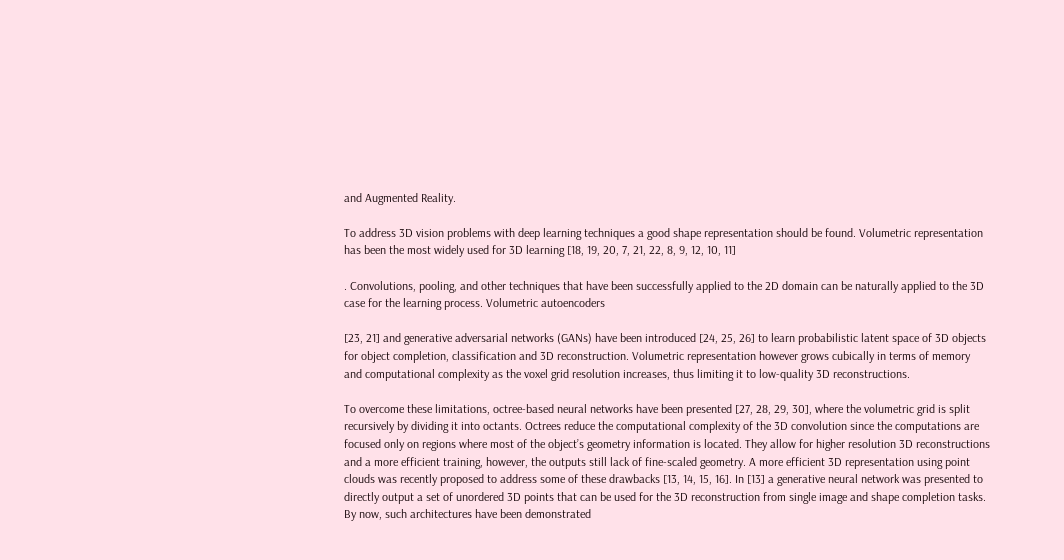and Augmented Reality.

To address 3D vision problems with deep learning techniques a good shape representation should be found. Volumetric representation has been the most widely used for 3D learning [18, 19, 20, 7, 21, 22, 8, 9, 12, 10, 11]

. Convolutions, pooling, and other techniques that have been successfully applied to the 2D domain can be naturally applied to the 3D case for the learning process. Volumetric autoencoders

[23, 21] and generative adversarial networks (GANs) have been introduced [24, 25, 26] to learn probabilistic latent space of 3D objects for object completion, classification and 3D reconstruction. Volumetric representation however grows cubically in terms of memory and computational complexity as the voxel grid resolution increases, thus limiting it to low-quality 3D reconstructions.

To overcome these limitations, octree-based neural networks have been presented [27, 28, 29, 30], where the volumetric grid is split recursively by dividing it into octants. Octrees reduce the computational complexity of the 3D convolution since the computations are focused only on regions where most of the object’s geometry information is located. They allow for higher resolution 3D reconstructions and a more efficient training, however, the outputs still lack of fine-scaled geometry. A more efficient 3D representation using point clouds was recently proposed to address some of these drawbacks [13, 14, 15, 16]. In [13] a generative neural network was presented to directly output a set of unordered 3D points that can be used for the 3D reconstruction from single image and shape completion tasks. By now, such architectures have been demonstrated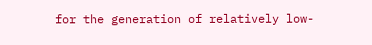for the generation of relatively low-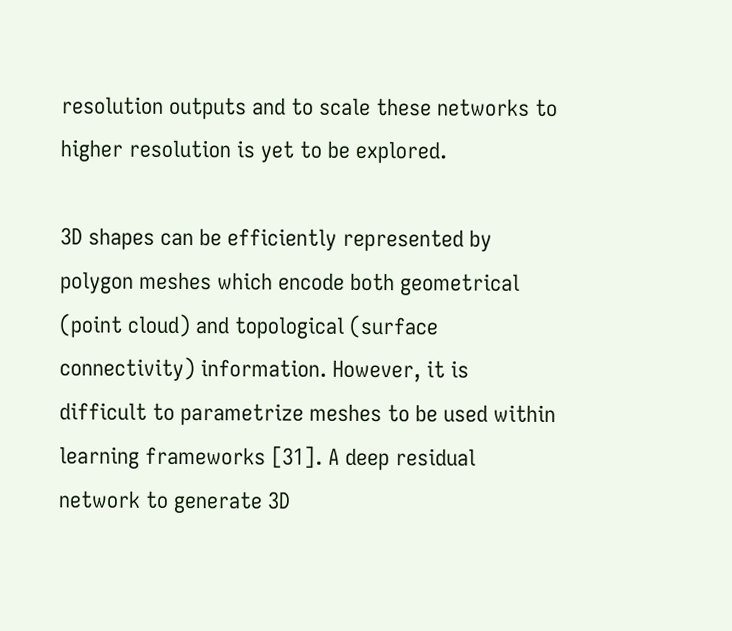resolution outputs and to scale these networks to higher resolution is yet to be explored.

3D shapes can be efficiently represented by polygon meshes which encode both geometrical (point cloud) and topological (surface connectivity) information. However, it is difficult to parametrize meshes to be used within learning frameworks [31]. A deep residual network to generate 3D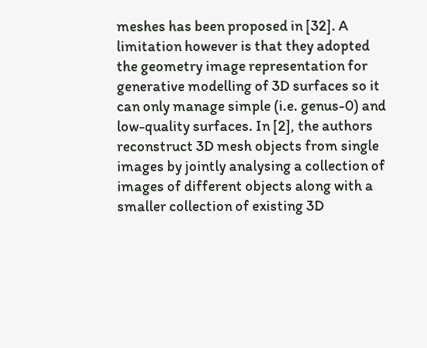meshes has been proposed in [32]. A limitation however is that they adopted the geometry image representation for generative modelling of 3D surfaces so it can only manage simple (i.e. genus-0) and low-quality surfaces. In [2], the authors reconstruct 3D mesh objects from single images by jointly analysing a collection of images of different objects along with a smaller collection of existing 3D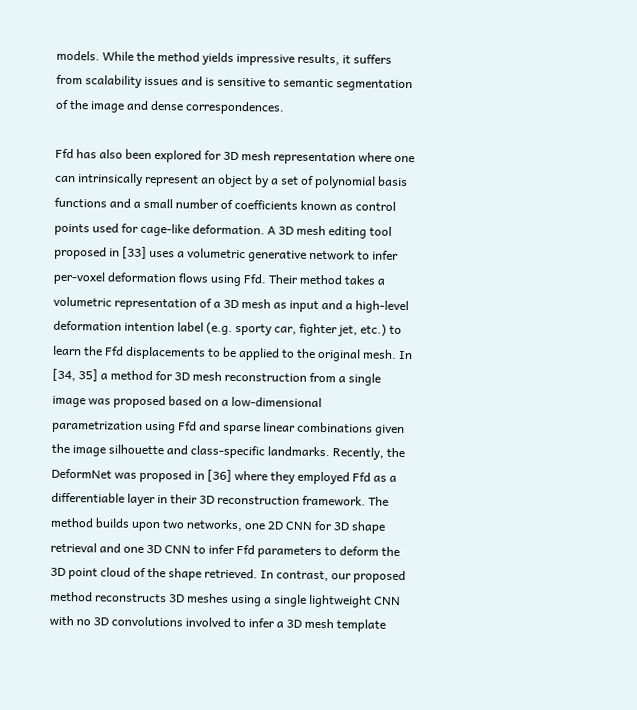models. While the method yields impressive results, it suffers from scalability issues and is sensitive to semantic segmentation of the image and dense correspondences.

Ffd has also been explored for 3D mesh representation where one can intrinsically represent an object by a set of polynomial basis functions and a small number of coefficients known as control points used for cage-like deformation. A 3D mesh editing tool proposed in [33] uses a volumetric generative network to infer per-voxel deformation flows using Ffd. Their method takes a volumetric representation of a 3D mesh as input and a high-level deformation intention label (e.g. sporty car, fighter jet, etc.) to learn the Ffd displacements to be applied to the original mesh. In [34, 35] a method for 3D mesh reconstruction from a single image was proposed based on a low-dimensional parametrization using Ffd and sparse linear combinations given the image silhouette and class-specific landmarks. Recently, the DeformNet was proposed in [36] where they employed Ffd as a differentiable layer in their 3D reconstruction framework. The method builds upon two networks, one 2D CNN for 3D shape retrieval and one 3D CNN to infer Ffd parameters to deform the 3D point cloud of the shape retrieved. In contrast, our proposed method reconstructs 3D meshes using a single lightweight CNN with no 3D convolutions involved to infer a 3D mesh template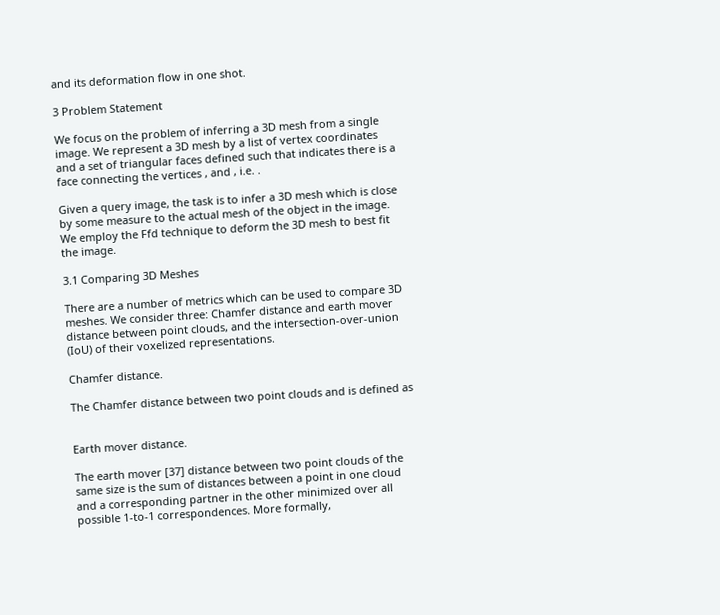and its deformation flow in one shot.

3 Problem Statement

We focus on the problem of inferring a 3D mesh from a single image. We represent a 3D mesh by a list of vertex coordinates and a set of triangular faces defined such that indicates there is a face connecting the vertices , and , i.e. .

Given a query image, the task is to infer a 3D mesh which is close by some measure to the actual mesh of the object in the image. We employ the Ffd technique to deform the 3D mesh to best fit the image.

3.1 Comparing 3D Meshes

There are a number of metrics which can be used to compare 3D meshes. We consider three: Chamfer distance and earth mover distance between point clouds, and the intersection-over-union (IoU) of their voxelized representations.

Chamfer distance.

The Chamfer distance between two point clouds and is defined as


Earth mover distance.

The earth mover [37] distance between two point clouds of the same size is the sum of distances between a point in one cloud and a corresponding partner in the other minimized over all possible 1-to-1 correspondences. More formally,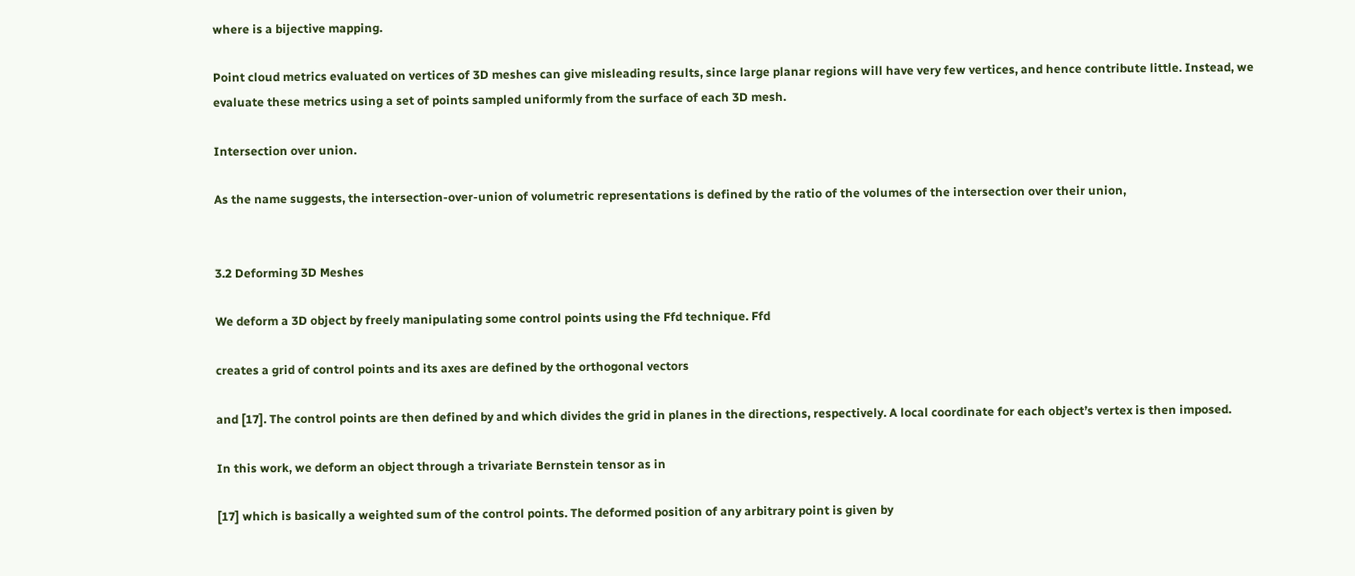where is a bijective mapping.

Point cloud metrics evaluated on vertices of 3D meshes can give misleading results, since large planar regions will have very few vertices, and hence contribute little. Instead, we evaluate these metrics using a set of points sampled uniformly from the surface of each 3D mesh.

Intersection over union.

As the name suggests, the intersection-over-union of volumetric representations is defined by the ratio of the volumes of the intersection over their union,


3.2 Deforming 3D Meshes

We deform a 3D object by freely manipulating some control points using the Ffd technique. Ffd

creates a grid of control points and its axes are defined by the orthogonal vectors

and [17]. The control points are then defined by and which divides the grid in planes in the directions, respectively. A local coordinate for each object’s vertex is then imposed.

In this work, we deform an object through a trivariate Bernstein tensor as in

[17] which is basically a weighted sum of the control points. The deformed position of any arbitrary point is given by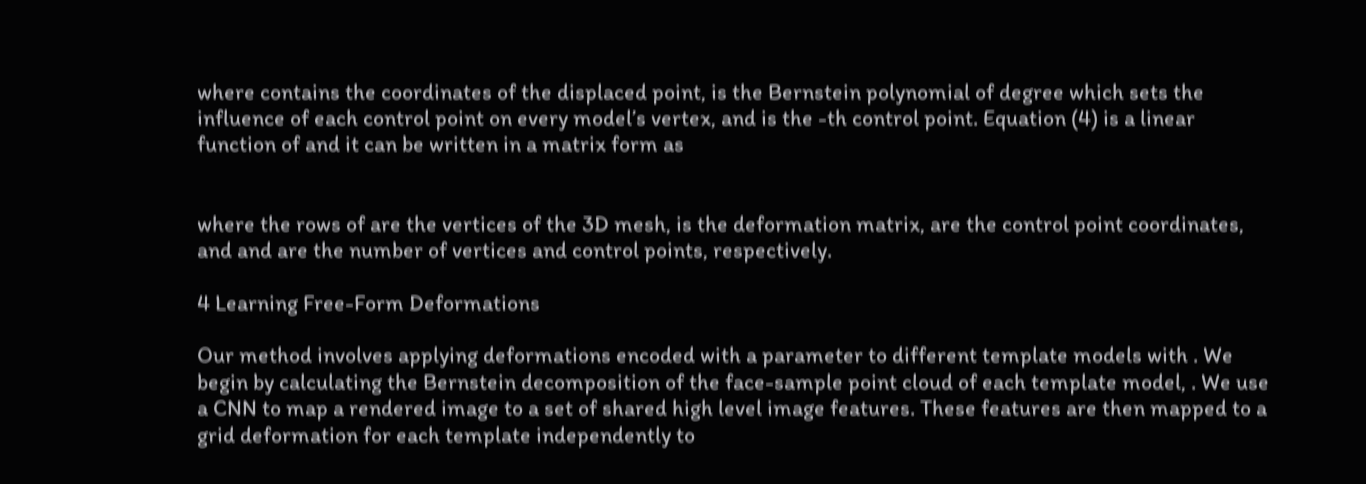where contains the coordinates of the displaced point, is the Bernstein polynomial of degree which sets the influence of each control point on every model’s vertex, and is the -th control point. Equation (4) is a linear function of and it can be written in a matrix form as


where the rows of are the vertices of the 3D mesh, is the deformation matrix, are the control point coordinates, and and are the number of vertices and control points, respectively.

4 Learning Free-Form Deformations

Our method involves applying deformations encoded with a parameter to different template models with . We begin by calculating the Bernstein decomposition of the face-sample point cloud of each template model, . We use a CNN to map a rendered image to a set of shared high level image features. These features are then mapped to a grid deformation for each template independently to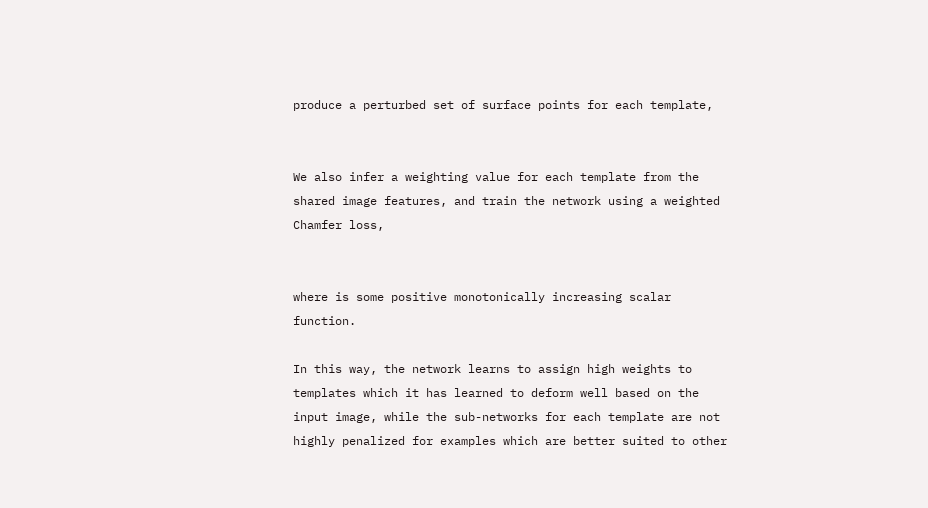produce a perturbed set of surface points for each template,


We also infer a weighting value for each template from the shared image features, and train the network using a weighted Chamfer loss,


where is some positive monotonically increasing scalar function.

In this way, the network learns to assign high weights to templates which it has learned to deform well based on the input image, while the sub-networks for each template are not highly penalized for examples which are better suited to other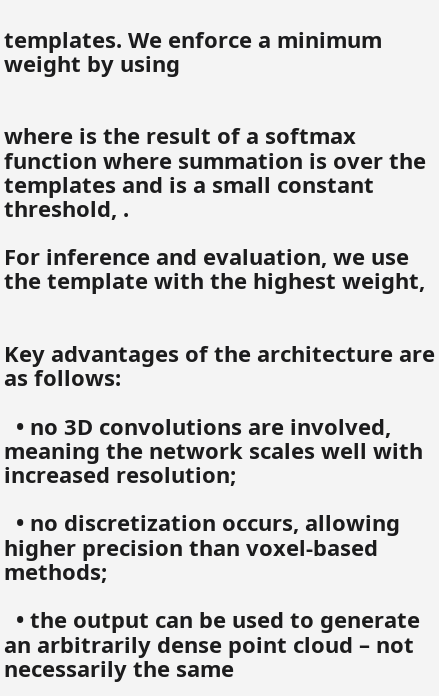templates. We enforce a minimum weight by using


where is the result of a softmax function where summation is over the templates and is a small constant threshold, .

For inference and evaluation, we use the template with the highest weight,


Key advantages of the architecture are as follows:

  • no 3D convolutions are involved, meaning the network scales well with increased resolution;

  • no discretization occurs, allowing higher precision than voxel-based methods;

  • the output can be used to generate an arbitrarily dense point cloud – not necessarily the same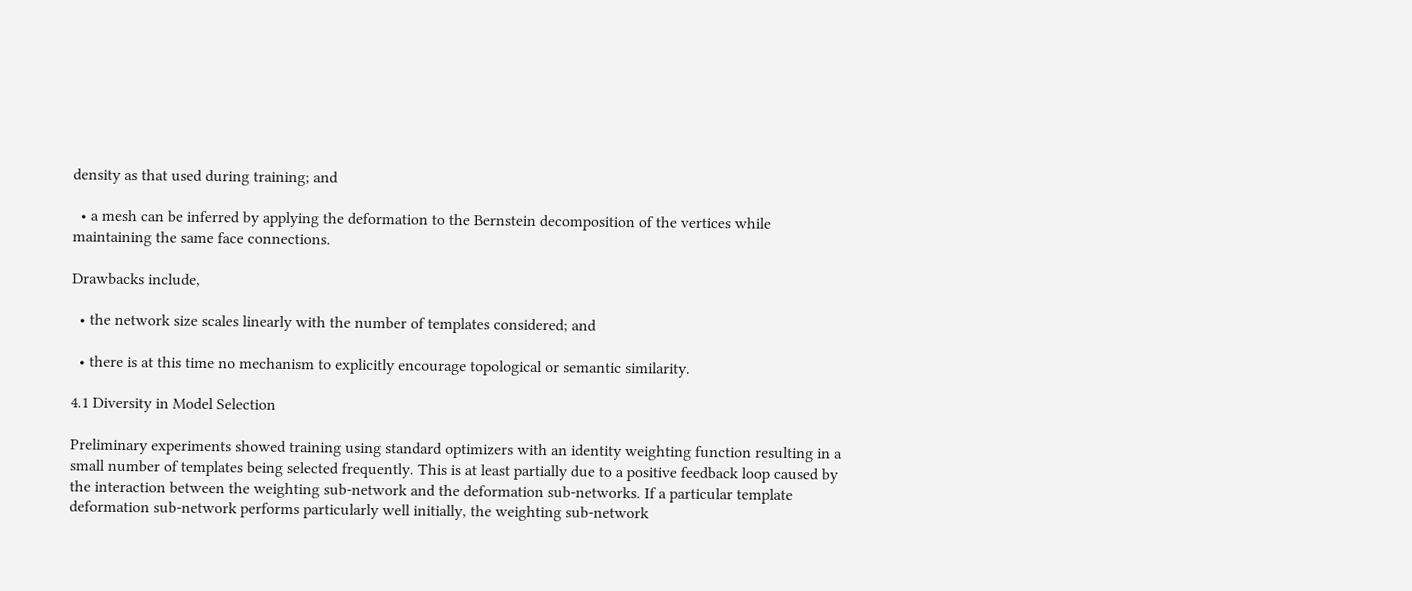density as that used during training; and

  • a mesh can be inferred by applying the deformation to the Bernstein decomposition of the vertices while maintaining the same face connections.

Drawbacks include,

  • the network size scales linearly with the number of templates considered; and

  • there is at this time no mechanism to explicitly encourage topological or semantic similarity.

4.1 Diversity in Model Selection

Preliminary experiments showed training using standard optimizers with an identity weighting function resulting in a small number of templates being selected frequently. This is at least partially due to a positive feedback loop caused by the interaction between the weighting sub-network and the deformation sub-networks. If a particular template deformation sub-network performs particularly well initially, the weighting sub-network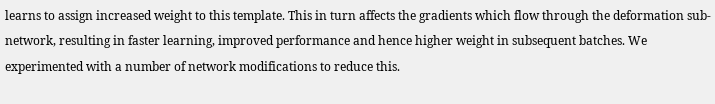learns to assign increased weight to this template. This in turn affects the gradients which flow through the deformation sub-network, resulting in faster learning, improved performance and hence higher weight in subsequent batches. We experimented with a number of network modifications to reduce this.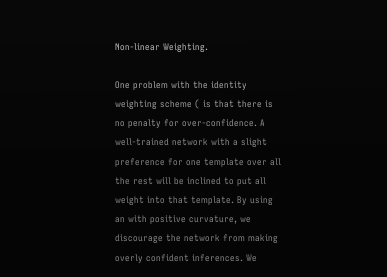Non-linear Weighting.

One problem with the identity weighting scheme ( is that there is no penalty for over-confidence. A well-trained network with a slight preference for one template over all the rest will be inclined to put all weight into that template. By using an with positive curvature, we discourage the network from making overly confident inferences. We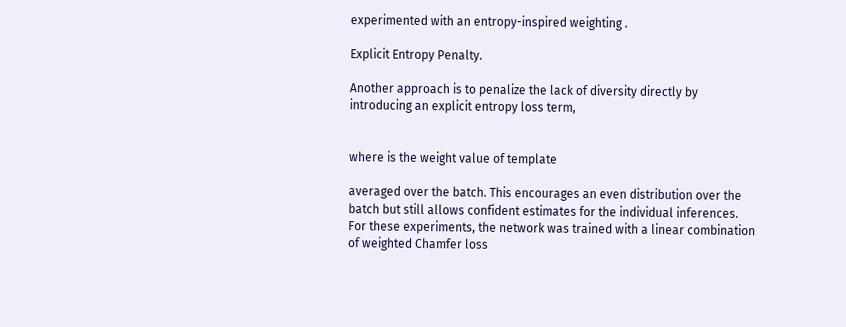experimented with an entropy-inspired weighting .

Explicit Entropy Penalty.

Another approach is to penalize the lack of diversity directly by introducing an explicit entropy loss term,


where is the weight value of template

averaged over the batch. This encourages an even distribution over the batch but still allows confident estimates for the individual inferences. For these experiments, the network was trained with a linear combination of weighted Chamfer loss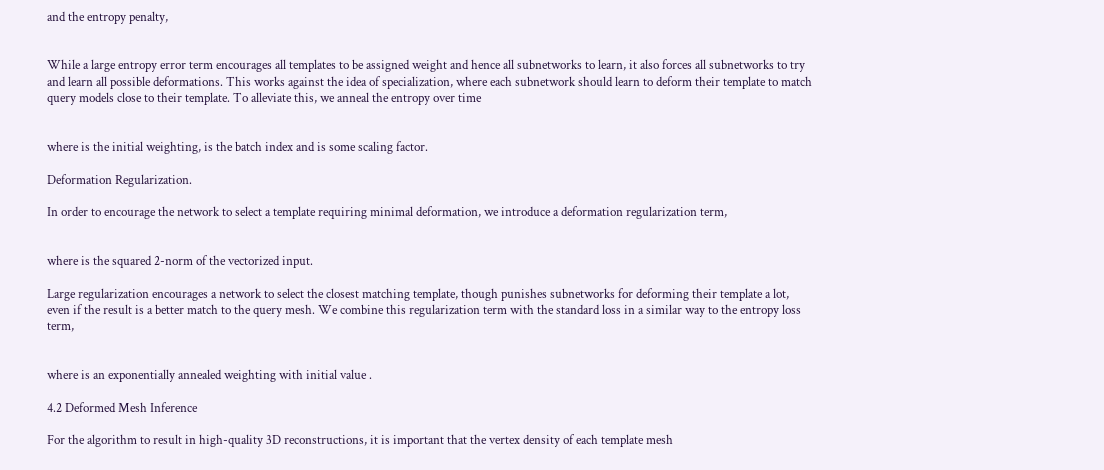and the entropy penalty,


While a large entropy error term encourages all templates to be assigned weight and hence all subnetworks to learn, it also forces all subnetworks to try and learn all possible deformations. This works against the idea of specialization, where each subnetwork should learn to deform their template to match query models close to their template. To alleviate this, we anneal the entropy over time


where is the initial weighting, is the batch index and is some scaling factor.

Deformation Regularization.

In order to encourage the network to select a template requiring minimal deformation, we introduce a deformation regularization term,


where is the squared 2-norm of the vectorized input.

Large regularization encourages a network to select the closest matching template, though punishes subnetworks for deforming their template a lot, even if the result is a better match to the query mesh. We combine this regularization term with the standard loss in a similar way to the entropy loss term,


where is an exponentially annealed weighting with initial value .

4.2 Deformed Mesh Inference

For the algorithm to result in high-quality 3D reconstructions, it is important that the vertex density of each template mesh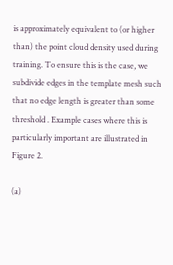is approximately equivalent to (or higher than) the point cloud density used during training. To ensure this is the case, we subdivide edges in the template mesh such that no edge length is greater than some threshold . Example cases where this is particularly important are illustrated in Figure 2.

(a)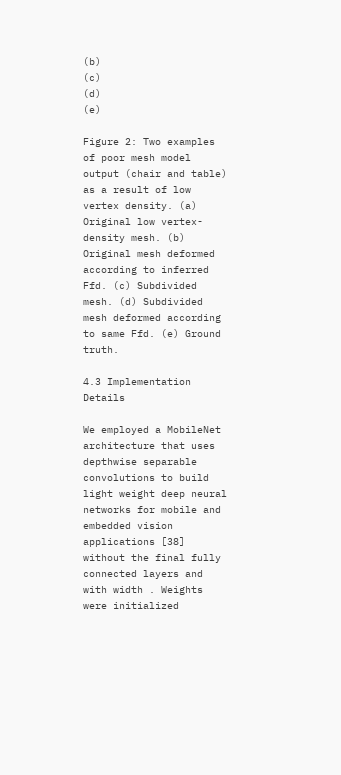(b)                         (c)                         (d)                         (e)

Figure 2: Two examples of poor mesh model output (chair and table) as a result of low vertex density. (a) Original low vertex-density mesh. (b) Original mesh deformed according to inferred Ffd. (c) Subdivided mesh. (d) Subdivided mesh deformed according to same Ffd. (e) Ground truth.

4.3 Implementation Details

We employed a MobileNet architecture that uses depthwise separable convolutions to build light weight deep neural networks for mobile and embedded vision applications [38] without the final fully connected layers and with width . Weights were initialized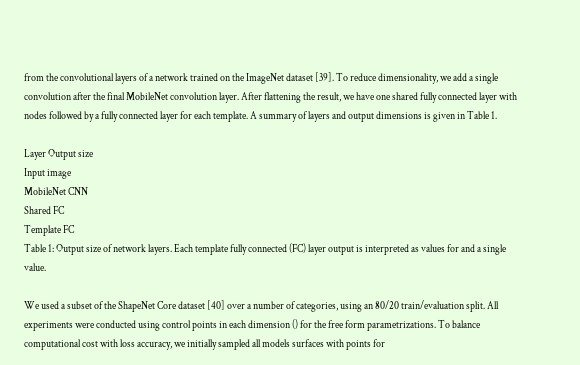from the convolutional layers of a network trained on the ImageNet dataset [39]. To reduce dimensionality, we add a single convolution after the final MobileNet convolution layer. After flattening the result, we have one shared fully connected layer with nodes followed by a fully connected layer for each template. A summary of layers and output dimensions is given in Table 1.

Layer Output size
Input image
MobileNet CNN
Shared FC
Template FC
Table 1: Output size of network layers. Each template fully connected (FC) layer output is interpreted as values for and a single value.

We used a subset of the ShapeNet Core dataset [40] over a number of categories, using an 80/20 train/evaluation split. All experiments were conducted using control points in each dimension () for the free form parametrizations. To balance computational cost with loss accuracy, we initially sampled all models surfaces with points for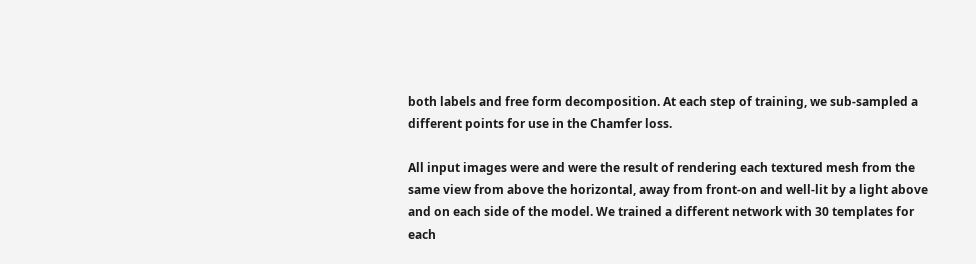both labels and free form decomposition. At each step of training, we sub-sampled a different points for use in the Chamfer loss.

All input images were and were the result of rendering each textured mesh from the same view from above the horizontal, away from front-on and well-lit by a light above and on each side of the model. We trained a different network with 30 templates for each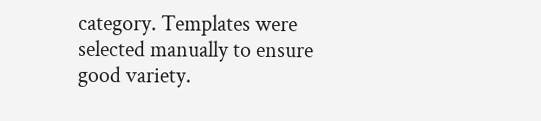category. Templates were selected manually to ensure good variety.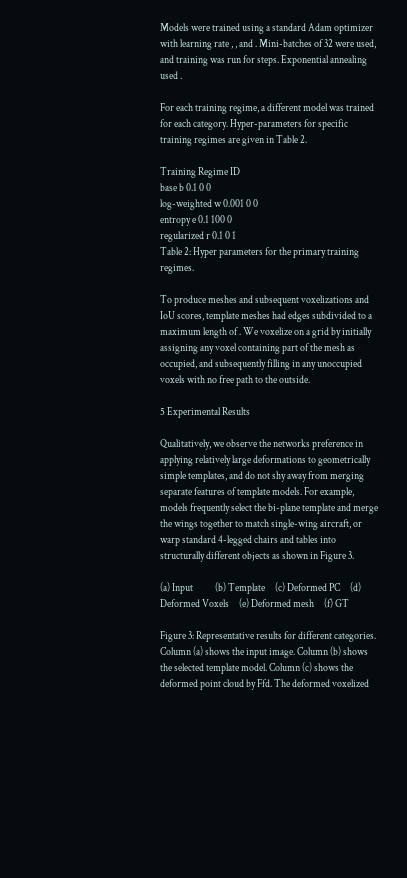Models were trained using a standard Adam optimizer with learning rate , , and . Mini-batches of 32 were used, and training was run for steps. Exponential annealing used .

For each training regime, a different model was trained for each category. Hyper-parameters for specific training regimes are given in Table 2.

Training Regime ID
base b 0.1 0 0
log-weighted w 0.001 0 0
entropy e 0.1 100 0
regularized r 0.1 0 1
Table 2: Hyper parameters for the primary training regimes.

To produce meshes and subsequent voxelizations and IoU scores, template meshes had edges subdivided to a maximum length of . We voxelize on a grid by initially assigning any voxel containing part of the mesh as occupied, and subsequently filling in any unoccupied voxels with no free path to the outside.

5 Experimental Results

Qualitatively, we observe the networks preference in applying relatively large deformations to geometrically simple templates, and do not shy away from merging separate features of template models. For example, models frequently select the bi-plane template and merge the wings together to match single-wing aircraft, or warp standard 4-legged chairs and tables into structurally different objects as shown in Figure 3.

(a) Input           (b) Template     (c) Deformed PC     (d) Deformed Voxels     (e) Deformed mesh     (f) GT

Figure 3: Representative results for different categories. Column (a) shows the input image. Column (b) shows the selected template model. Column (c) shows the deformed point cloud by Ffd. The deformed voxelized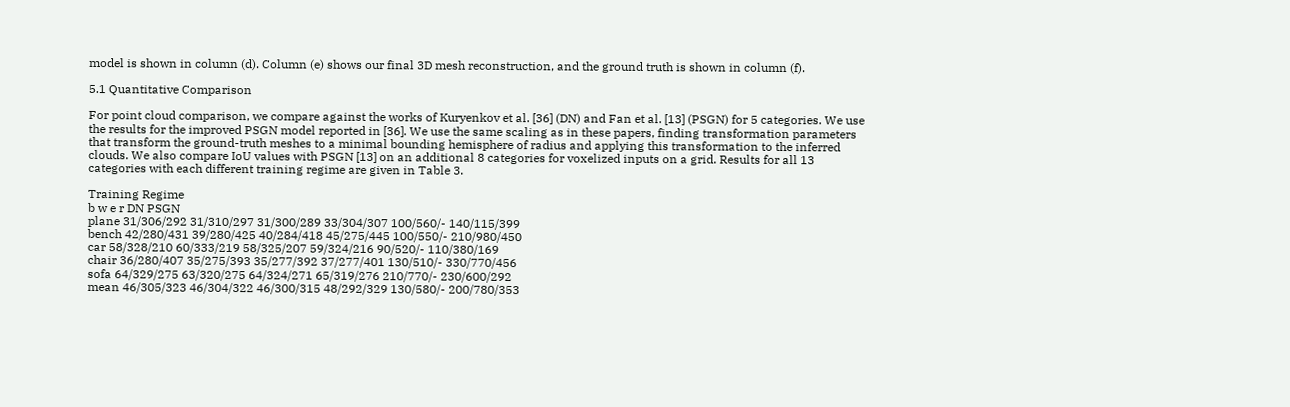model is shown in column (d). Column (e) shows our final 3D mesh reconstruction, and the ground truth is shown in column (f).

5.1 Quantitative Comparison

For point cloud comparison, we compare against the works of Kuryenkov et al. [36] (DN) and Fan et al. [13] (PSGN) for 5 categories. We use the results for the improved PSGN model reported in [36]. We use the same scaling as in these papers, finding transformation parameters that transform the ground-truth meshes to a minimal bounding hemisphere of radius and applying this transformation to the inferred clouds. We also compare IoU values with PSGN [13] on an additional 8 categories for voxelized inputs on a grid. Results for all 13 categories with each different training regime are given in Table 3.

Training Regime
b w e r DN PSGN
plane 31/306/292 31/310/297 31/300/289 33/304/307 100/560/- 140/115/399
bench 42/280/431 39/280/425 40/284/418 45/275/445 100/550/- 210/980/450
car 58/328/210 60/333/219 58/325/207 59/324/216 90/520/- 110/380/169
chair 36/280/407 35/275/393 35/277/392 37/277/401 130/510/- 330/770/456
sofa 64/329/275 63/320/275 64/324/271 65/319/276 210/770/- 230/600/292
mean 46/305/323 46/304/322 46/300/315 48/292/329 130/580/- 200/780/353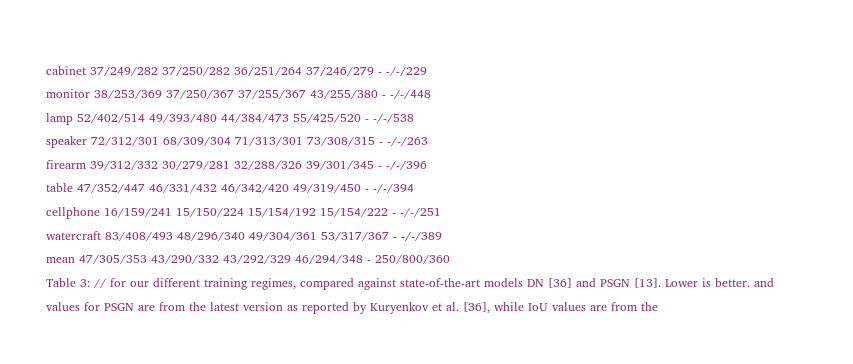cabinet 37/249/282 37/250/282 36/251/264 37/246/279 - -/-/229
monitor 38/253/369 37/250/367 37/255/367 43/255/380 - -/-/448
lamp 52/402/514 49/393/480 44/384/473 55/425/520 - -/-/538
speaker 72/312/301 68/309/304 71/313/301 73/308/315 - -/-/263
firearm 39/312/332 30/279/281 32/288/326 39/301/345 - -/-/396
table 47/352/447 46/331/432 46/342/420 49/319/450 - -/-/394
cellphone 16/159/241 15/150/224 15/154/192 15/154/222 - -/-/251
watercraft 83/408/493 48/296/340 49/304/361 53/317/367 - -/-/389
mean 47/305/353 43/290/332 43/292/329 46/294/348 - 250/800/360
Table 3: // for our different training regimes, compared against state-of-the-art models DN [36] and PSGN [13]. Lower is better. and values for PSGN are from the latest version as reported by Kuryenkov et al. [36], while IoU values are from the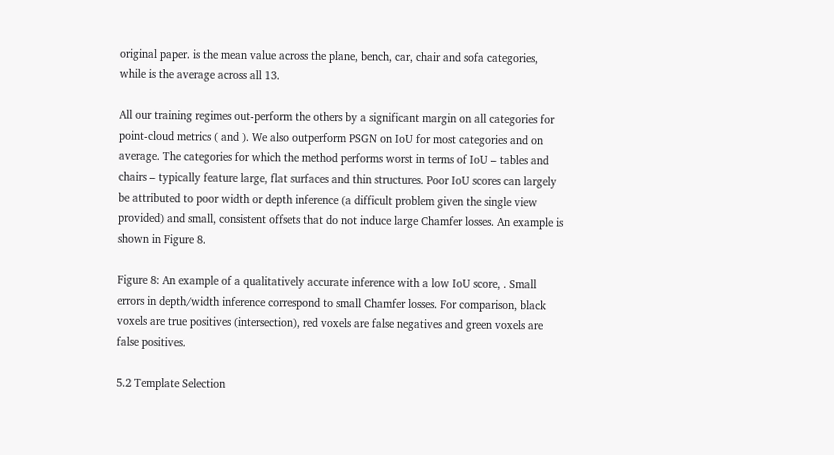original paper. is the mean value across the plane, bench, car, chair and sofa categories, while is the average across all 13.

All our training regimes out-perform the others by a significant margin on all categories for point-cloud metrics ( and ). We also outperform PSGN on IoU for most categories and on average. The categories for which the method performs worst in terms of IoU – tables and chairs – typically feature large, flat surfaces and thin structures. Poor IoU scores can largely be attributed to poor width or depth inference (a difficult problem given the single view provided) and small, consistent offsets that do not induce large Chamfer losses. An example is shown in Figure 8.

Figure 8: An example of a qualitatively accurate inference with a low IoU score, . Small errors in depth/width inference correspond to small Chamfer losses. For comparison, black voxels are true positives (intersection), red voxels are false negatives and green voxels are false positives.

5.2 Template Selection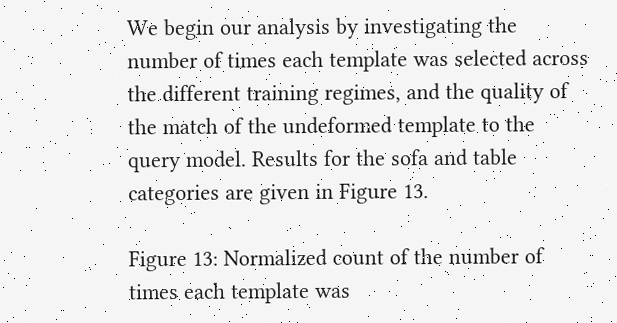We begin our analysis by investigating the number of times each template was selected across the different training regimes, and the quality of the match of the undeformed template to the query model. Results for the sofa and table categories are given in Figure 13.

Figure 13: Normalized count of the number of times each template was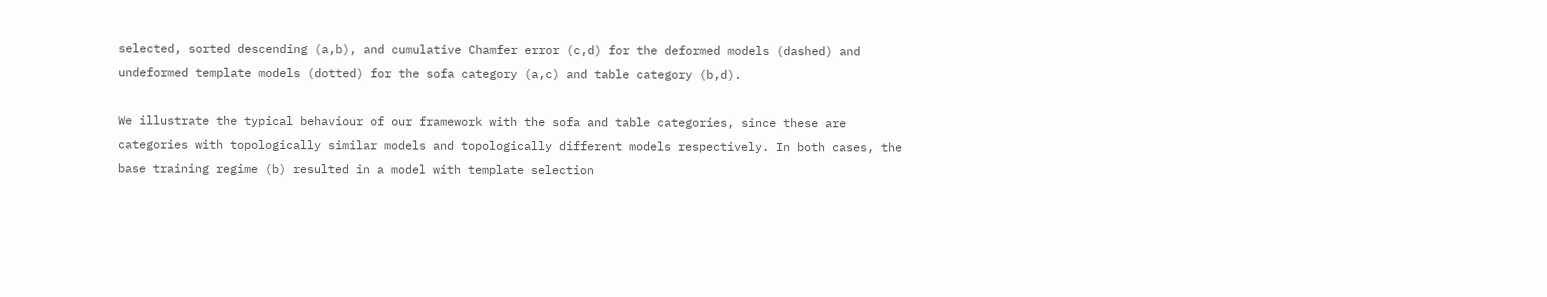selected, sorted descending (a,b), and cumulative Chamfer error (c,d) for the deformed models (dashed) and undeformed template models (dotted) for the sofa category (a,c) and table category (b,d).

We illustrate the typical behaviour of our framework with the sofa and table categories, since these are categories with topologically similar models and topologically different models respectively. In both cases, the base training regime (b) resulted in a model with template selection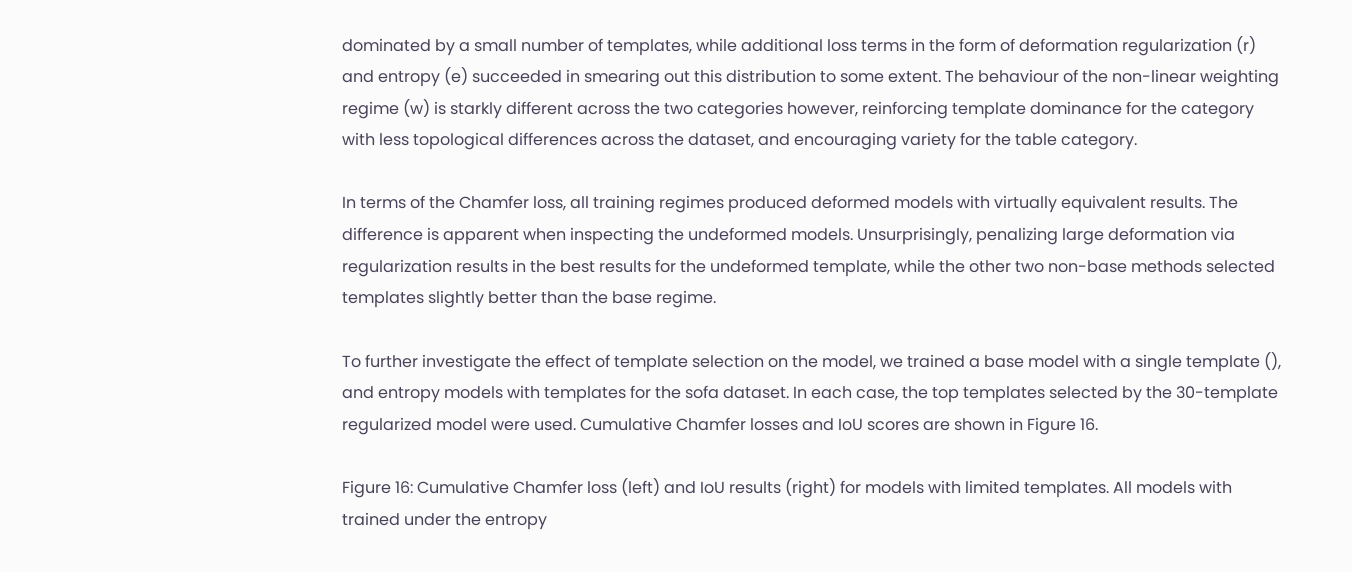dominated by a small number of templates, while additional loss terms in the form of deformation regularization (r) and entropy (e) succeeded in smearing out this distribution to some extent. The behaviour of the non-linear weighting regime (w) is starkly different across the two categories however, reinforcing template dominance for the category with less topological differences across the dataset, and encouraging variety for the table category.

In terms of the Chamfer loss, all training regimes produced deformed models with virtually equivalent results. The difference is apparent when inspecting the undeformed models. Unsurprisingly, penalizing large deformation via regularization results in the best results for the undeformed template, while the other two non-base methods selected templates slightly better than the base regime.

To further investigate the effect of template selection on the model, we trained a base model with a single template (), and entropy models with templates for the sofa dataset. In each case, the top templates selected by the 30-template regularized model were used. Cumulative Chamfer losses and IoU scores are shown in Figure 16.

Figure 16: Cumulative Chamfer loss (left) and IoU results (right) for models with limited templates. All models with trained under the entropy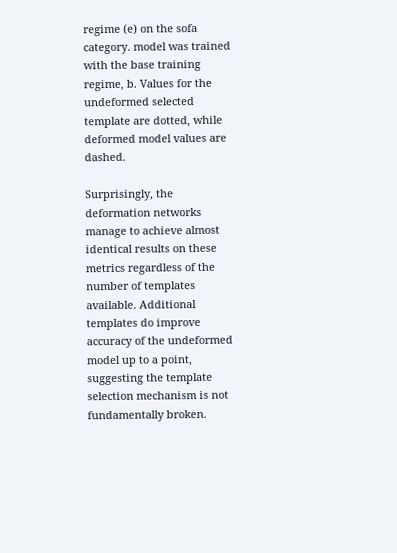regime (e) on the sofa category. model was trained with the base training regime, b. Values for the undeformed selected template are dotted, while deformed model values are dashed.

Surprisingly, the deformation networks manage to achieve almost identical results on these metrics regardless of the number of templates available. Additional templates do improve accuracy of the undeformed model up to a point, suggesting the template selection mechanism is not fundamentally broken.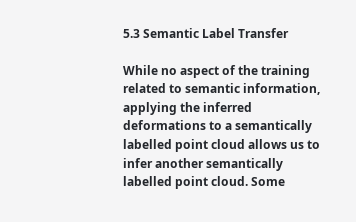5.3 Semantic Label Transfer

While no aspect of the training related to semantic information, applying the inferred deformations to a semantically labelled point cloud allows us to infer another semantically labelled point cloud. Some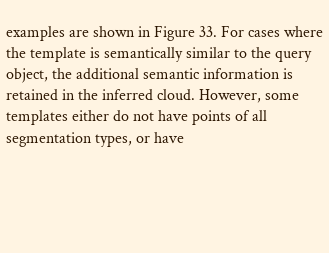examples are shown in Figure 33. For cases where the template is semantically similar to the query object, the additional semantic information is retained in the inferred cloud. However, some templates either do not have points of all segmentation types, or have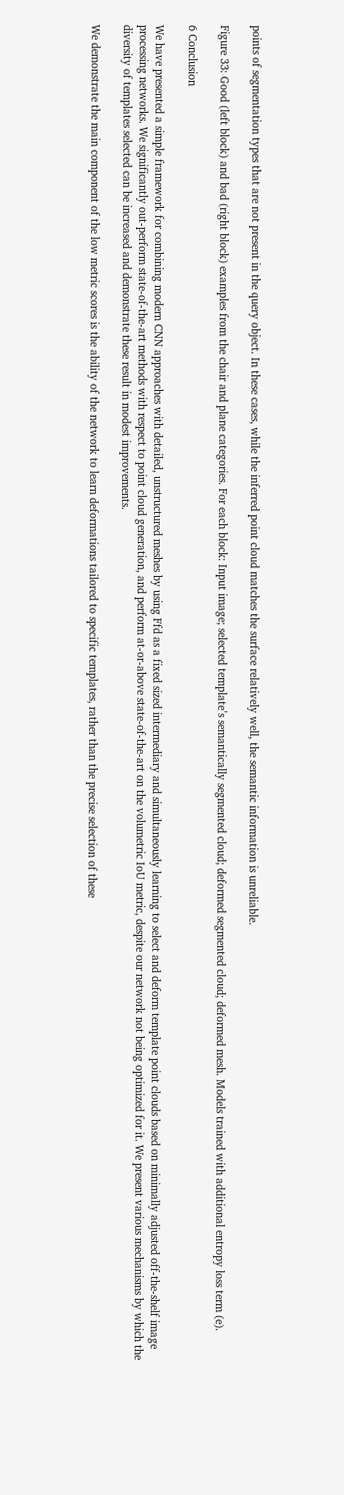points of segmentation types that are not present in the query object. In these cases, while the inferred point cloud matches the surface relatively well, the semantic information is unreliable.

Figure 33: Good (left block) and bad (right block) examples from the chair and plane categories. For each block: Input image; selected template’s semantically segmented cloud; deformed segmented cloud; deformed mesh. Models trained with additional entropy loss term (e).

6 Conclusion

We have presented a simple framework for combining modern CNN approaches with detailed, unstructured meshes by using Ffd as a fixed sized intermediary and simultaneously learning to select and deform template point clouds based on minimally adjusted off-the-shelf image processing networks. We significantly out-perform state-of-the-art methods with respect to point cloud generation, and perform at-or-above state-of-the-art on the volumetric IoU metric, despite our network not being optimized for it. We present various mechanisms by which the diversity of templates selected can be increased and demonstrate these result in modest improvements.

We demonstrate the main component of the low metric scores is the ability of the network to learn deformations tailored to specific templates, rather than the precise selection of these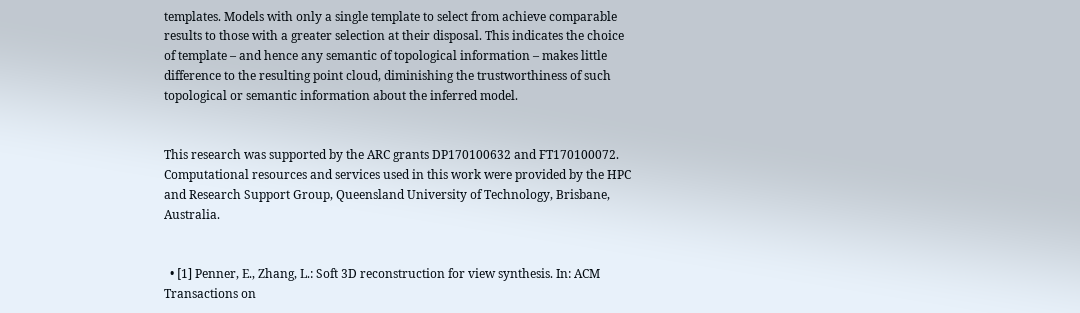templates. Models with only a single template to select from achieve comparable results to those with a greater selection at their disposal. This indicates the choice of template – and hence any semantic of topological information – makes little difference to the resulting point cloud, diminishing the trustworthiness of such topological or semantic information about the inferred model.


This research was supported by the ARC grants DP170100632 and FT170100072. Computational resources and services used in this work were provided by the HPC and Research Support Group, Queensland University of Technology, Brisbane, Australia.


  • [1] Penner, E., Zhang, L.: Soft 3D reconstruction for view synthesis. In: ACM Transactions on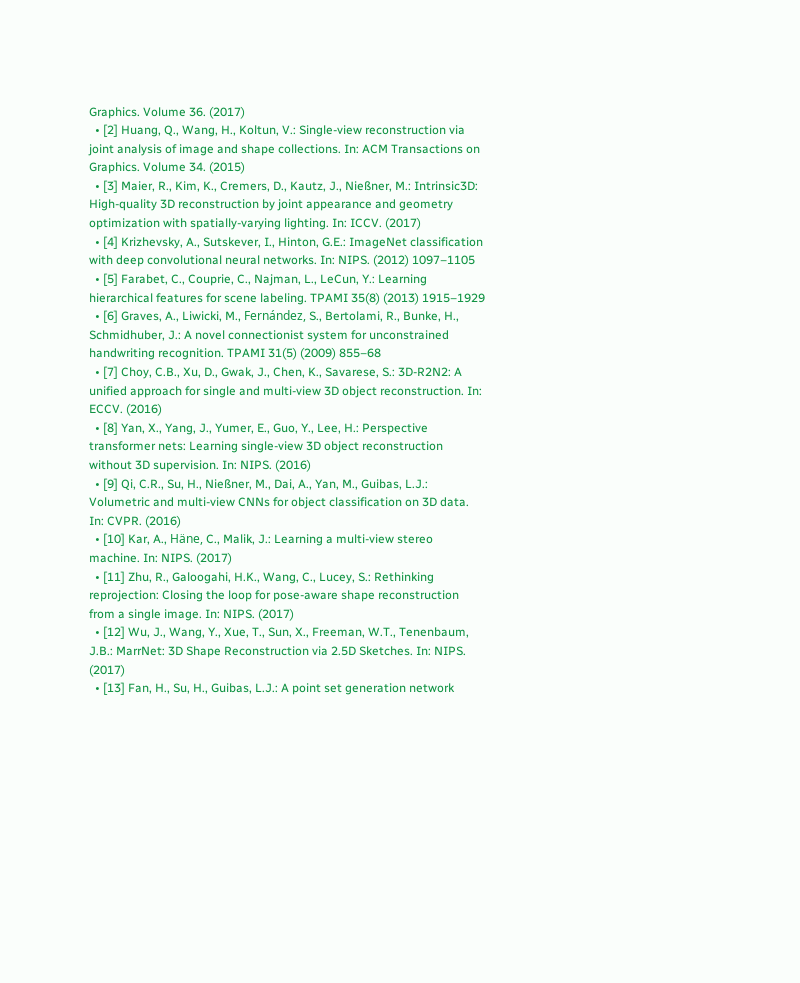Graphics. Volume 36. (2017)
  • [2] Huang, Q., Wang, H., Koltun, V.: Single-view reconstruction via joint analysis of image and shape collections. In: ACM Transactions on Graphics. Volume 34. (2015)
  • [3] Maier, R., Kim, K., Cremers, D., Kautz, J., Nießner, M.: Intrinsic3D: High-quality 3D reconstruction by joint appearance and geometry optimization with spatially-varying lighting. In: ICCV. (2017)
  • [4] Krizhevsky, A., Sutskever, I., Hinton, G.E.: ImageNet classification with deep convolutional neural networks. In: NIPS. (2012) 1097–1105
  • [5] Farabet, C., Couprie, C., Najman, L., LeCun, Y.: Learning hierarchical features for scene labeling. TPAMI 35(8) (2013) 1915–1929
  • [6] Graves, A., Liwicki, M., Fernández, S., Bertolami, R., Bunke, H., Schmidhuber, J.: A novel connectionist system for unconstrained handwriting recognition. TPAMI 31(5) (2009) 855–68
  • [7] Choy, C.B., Xu, D., Gwak, J., Chen, K., Savarese, S.: 3D-R2N2: A unified approach for single and multi-view 3D object reconstruction. In: ECCV. (2016)
  • [8] Yan, X., Yang, J., Yumer, E., Guo, Y., Lee, H.: Perspective transformer nets: Learning single-view 3D object reconstruction without 3D supervision. In: NIPS. (2016)
  • [9] Qi, C.R., Su, H., Nießner, M., Dai, A., Yan, M., Guibas, L.J.: Volumetric and multi-view CNNs for object classification on 3D data. In: CVPR. (2016)
  • [10] Kar, A., Häne, C., Malik, J.: Learning a multi-view stereo machine. In: NIPS. (2017)
  • [11] Zhu, R., Galoogahi, H.K., Wang, C., Lucey, S.: Rethinking reprojection: Closing the loop for pose-aware shape reconstruction from a single image. In: NIPS. (2017)
  • [12] Wu, J., Wang, Y., Xue, T., Sun, X., Freeman, W.T., Tenenbaum, J.B.: MarrNet: 3D Shape Reconstruction via 2.5D Sketches. In: NIPS. (2017)
  • [13] Fan, H., Su, H., Guibas, L.J.: A point set generation network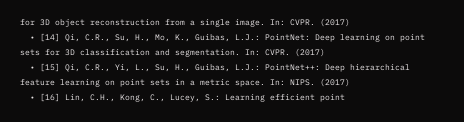for 3D object reconstruction from a single image. In: CVPR. (2017)
  • [14] Qi, C.R., Su, H., Mo, K., Guibas, L.J.: PointNet: Deep learning on point sets for 3D classification and segmentation. In: CVPR. (2017)
  • [15] Qi, C.R., Yi, L., Su, H., Guibas, L.J.: PointNet++: Deep hierarchical feature learning on point sets in a metric space. In: NIPS. (2017)
  • [16] Lin, C.H., Kong, C., Lucey, S.: Learning efficient point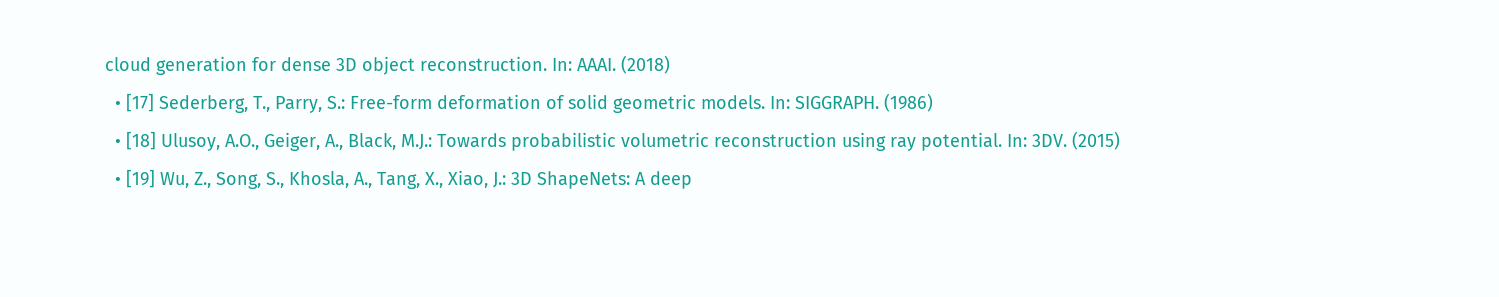cloud generation for dense 3D object reconstruction. In: AAAI. (2018)
  • [17] Sederberg, T., Parry, S.: Free-form deformation of solid geometric models. In: SIGGRAPH. (1986)
  • [18] Ulusoy, A.O., Geiger, A., Black, M.J.: Towards probabilistic volumetric reconstruction using ray potential. In: 3DV. (2015)
  • [19] Wu, Z., Song, S., Khosla, A., Tang, X., Xiao, J.: 3D ShapeNets: A deep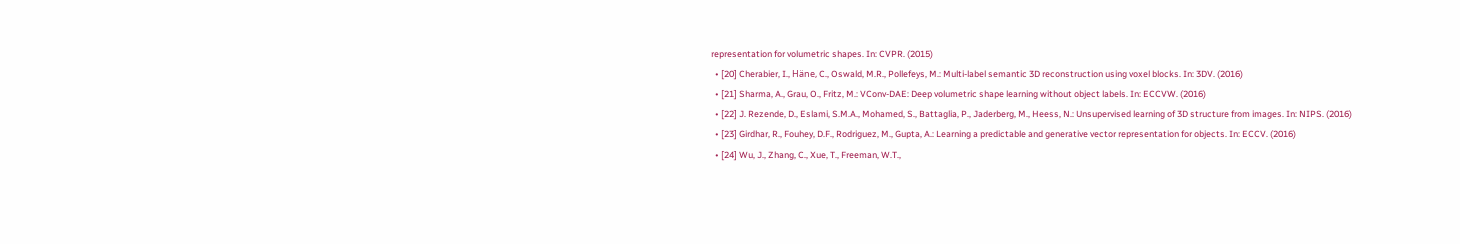representation for volumetric shapes. In: CVPR. (2015)
  • [20] Cherabier, I., Häne, C., Oswald, M.R., Pollefeys, M.: Multi-label semantic 3D reconstruction using voxel blocks. In: 3DV. (2016)
  • [21] Sharma, A., Grau, O., Fritz, M.: VConv-DAE: Deep volumetric shape learning without object labels. In: ECCVW. (2016)
  • [22] J. Rezende, D., Eslami, S.M.A., Mohamed, S., Battaglia, P., Jaderberg, M., Heess, N.: Unsupervised learning of 3D structure from images. In: NIPS. (2016)
  • [23] Girdhar, R., Fouhey, D.F., Rodriguez, M., Gupta, A.: Learning a predictable and generative vector representation for objects. In: ECCV. (2016)
  • [24] Wu, J., Zhang, C., Xue, T., Freeman, W.T.,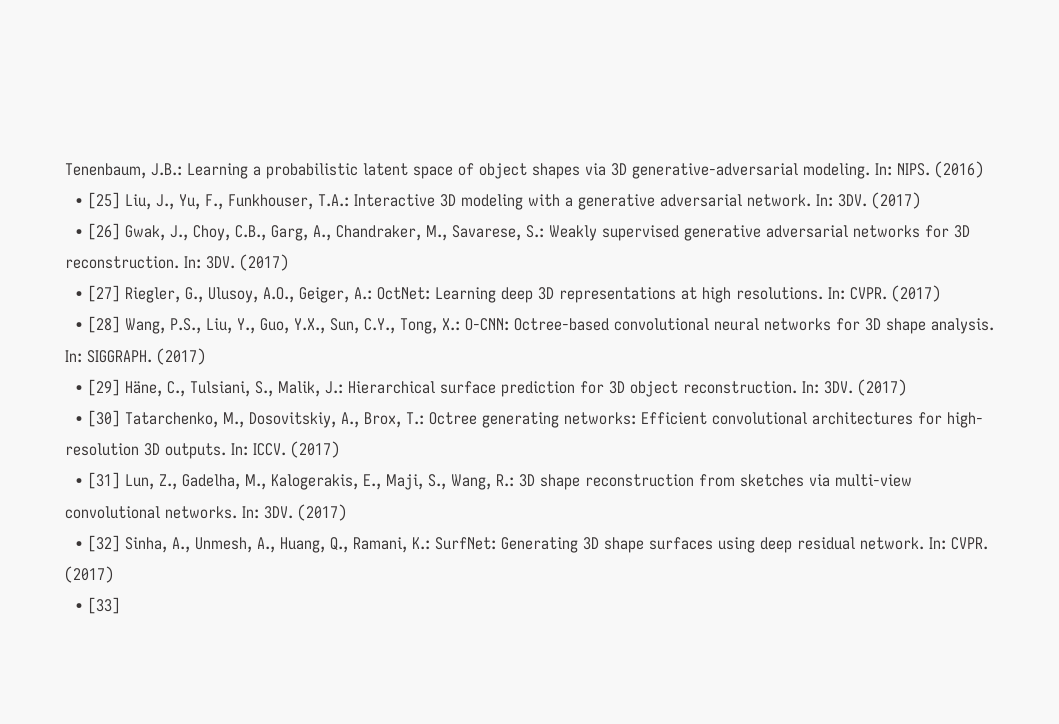Tenenbaum, J.B.: Learning a probabilistic latent space of object shapes via 3D generative-adversarial modeling. In: NIPS. (2016)
  • [25] Liu, J., Yu, F., Funkhouser, T.A.: Interactive 3D modeling with a generative adversarial network. In: 3DV. (2017)
  • [26] Gwak, J., Choy, C.B., Garg, A., Chandraker, M., Savarese, S.: Weakly supervised generative adversarial networks for 3D reconstruction. In: 3DV. (2017)
  • [27] Riegler, G., Ulusoy, A.O., Geiger, A.: OctNet: Learning deep 3D representations at high resolutions. In: CVPR. (2017)
  • [28] Wang, P.S., Liu, Y., Guo, Y.X., Sun, C.Y., Tong, X.: O-CNN: Octree-based convolutional neural networks for 3D shape analysis. In: SIGGRAPH. (2017)
  • [29] Häne, C., Tulsiani, S., Malik, J.: Hierarchical surface prediction for 3D object reconstruction. In: 3DV. (2017)
  • [30] Tatarchenko, M., Dosovitskiy, A., Brox, T.: Octree generating networks: Efficient convolutional architectures for high-resolution 3D outputs. In: ICCV. (2017)
  • [31] Lun, Z., Gadelha, M., Kalogerakis, E., Maji, S., Wang, R.: 3D shape reconstruction from sketches via multi-view convolutional networks. In: 3DV. (2017)
  • [32] Sinha, A., Unmesh, A., Huang, Q., Ramani, K.: SurfNet: Generating 3D shape surfaces using deep residual network. In: CVPR. (2017)
  • [33]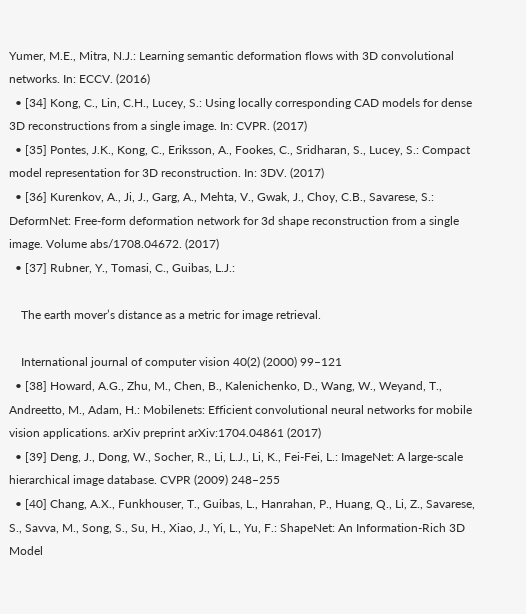Yumer, M.E., Mitra, N.J.: Learning semantic deformation flows with 3D convolutional networks. In: ECCV. (2016)
  • [34] Kong, C., Lin, C.H., Lucey, S.: Using locally corresponding CAD models for dense 3D reconstructions from a single image. In: CVPR. (2017)
  • [35] Pontes, J.K., Kong, C., Eriksson, A., Fookes, C., Sridharan, S., Lucey, S.: Compact model representation for 3D reconstruction. In: 3DV. (2017)
  • [36] Kurenkov, A., Ji, J., Garg, A., Mehta, V., Gwak, J., Choy, C.B., Savarese, S.: DeformNet: Free-form deformation network for 3d shape reconstruction from a single image. Volume abs/1708.04672. (2017)
  • [37] Rubner, Y., Tomasi, C., Guibas, L.J.:

    The earth mover’s distance as a metric for image retrieval.

    International journal of computer vision 40(2) (2000) 99–121
  • [38] Howard, A.G., Zhu, M., Chen, B., Kalenichenko, D., Wang, W., Weyand, T., Andreetto, M., Adam, H.: Mobilenets: Efficient convolutional neural networks for mobile vision applications. arXiv preprint arXiv:1704.04861 (2017)
  • [39] Deng, J., Dong, W., Socher, R., Li, L.J., Li, K., Fei-Fei, L.: ImageNet: A large-scale hierarchical image database. CVPR (2009) 248–255
  • [40] Chang, A.X., Funkhouser, T., Guibas, L., Hanrahan, P., Huang, Q., Li, Z., Savarese, S., Savva, M., Song, S., Su, H., Xiao, J., Yi, L., Yu, F.: ShapeNet: An Information-Rich 3D Model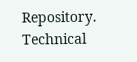Repository. Technical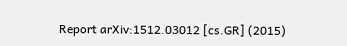Report arXiv:1512.03012 [cs.GR] (2015)